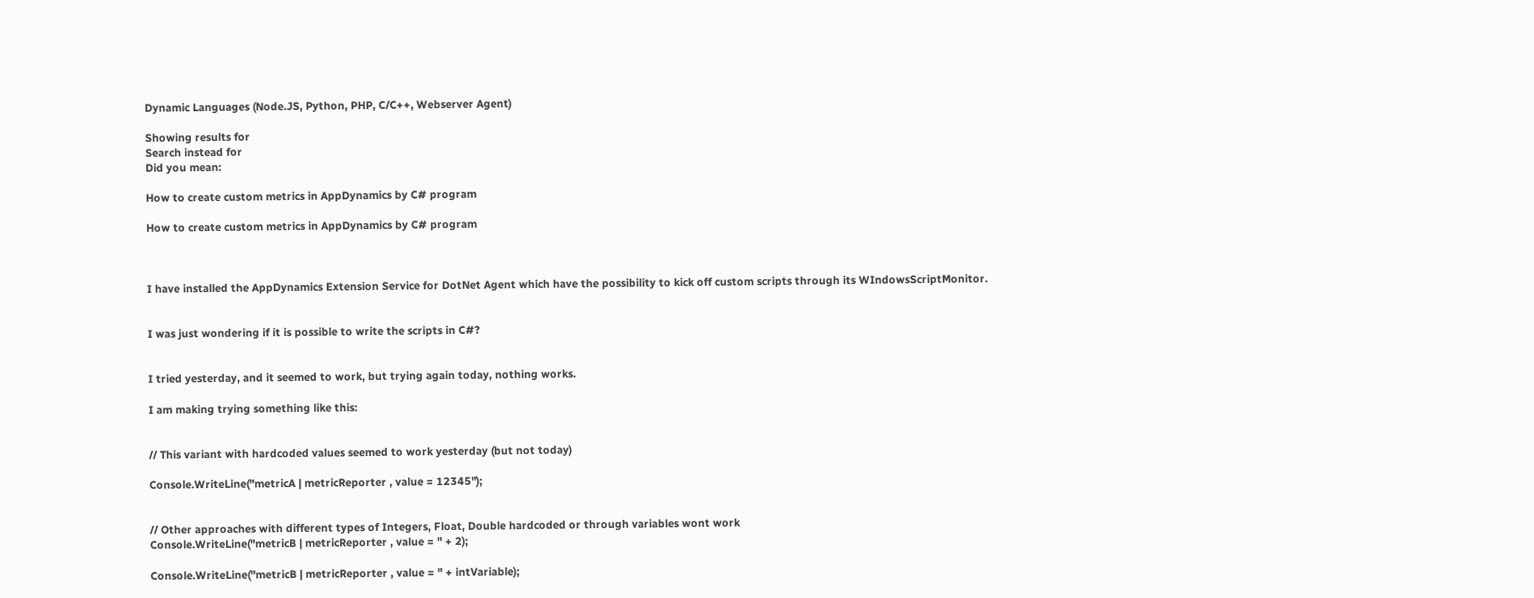Dynamic Languages (Node.JS, Python, PHP, C/C++, Webserver Agent)

Showing results for
Search instead for
Did you mean:

How to create custom metrics in AppDynamics by C# program

How to create custom metrics in AppDynamics by C# program



I have installed the AppDynamics Extension Service for DotNet Agent which have the possibility to kick off custom scripts through its WIndowsScriptMonitor.


I was just wondering if it is possible to write the scripts in C#?


I tried yesterday, and it seemed to work, but trying again today, nothing works.

I am making trying something like this:


// This variant with hardcoded values seemed to work yesterday (but not today)

Console.WriteLine("metricA | metricReporter , value = 12345");


// Other approaches with different types of Integers, Float, Double hardcoded or through variables wont work
Console.WriteLine("metricB | metricReporter , value = " + 2);

Console.WriteLine("metricB | metricReporter , value = " + intVariable);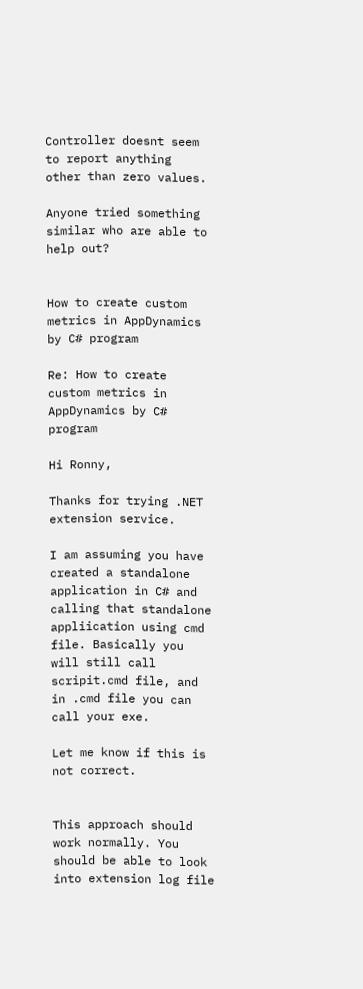Controller doesnt seem to report anything other than zero values.

Anyone tried something similar who are able to help out?


How to create custom metrics in AppDynamics by C# program

Re: How to create custom metrics in AppDynamics by C# program

Hi Ronny,

Thanks for trying .NET extension service.

I am assuming you have created a standalone application in C# and calling that standalone appliication using cmd file. Basically you will still call scripit.cmd file, and in .cmd file you can call your exe.

Let me know if this is not correct.


This approach should work normally. You should be able to look into extension log file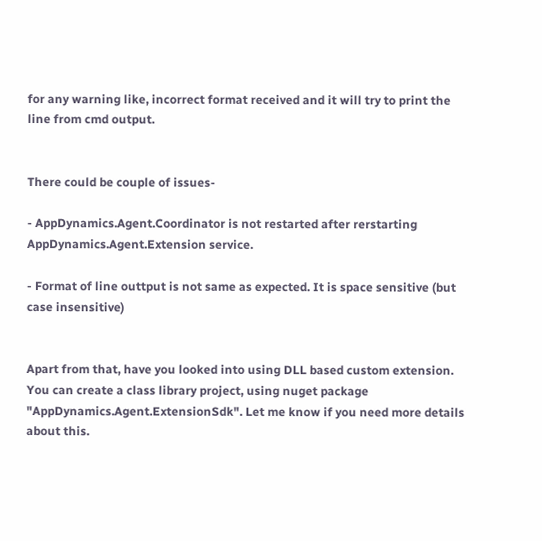for any warning like, incorrect format received and it will try to print the line from cmd output.


There could be couple of issues-

- AppDynamics.Agent.Coordinator is not restarted after rerstarting AppDynamics.Agent.Extension service.

- Format of line outtput is not same as expected. It is space sensitive (but case insensitive)


Apart from that, have you looked into using DLL based custom extension. You can create a class library project, using nuget package "AppDynamics.Agent.ExtensionSdk". Let me know if you need more details about this.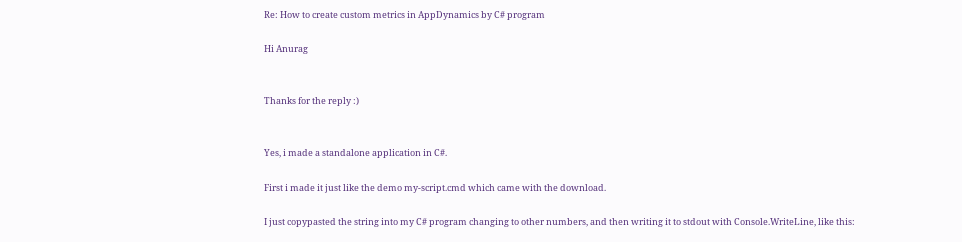Re: How to create custom metrics in AppDynamics by C# program

Hi Anurag


Thanks for the reply :)


Yes, i made a standalone application in C#.

First i made it just like the demo my-script.cmd which came with the download.

I just copypasted the string into my C# program changing to other numbers, and then writing it to stdout with Console.WriteLine, like this: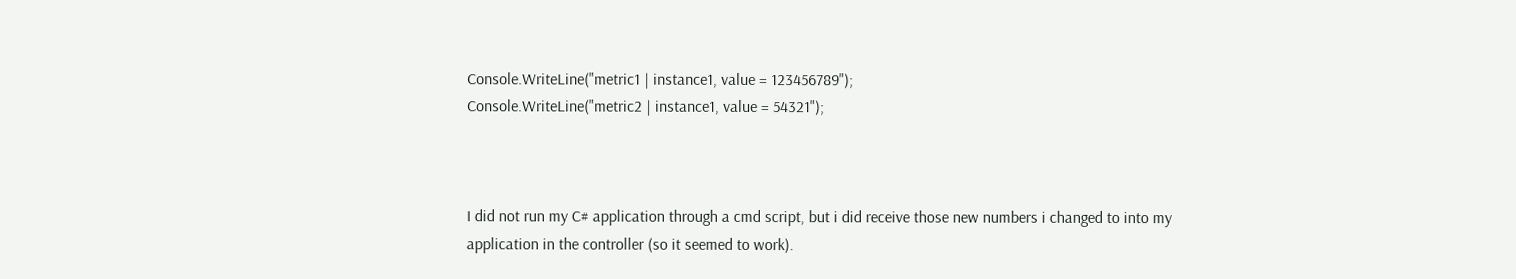Console.WriteLine("metric1 | instance1, value = 123456789");
Console.WriteLine("metric2 | instance1, value = 54321");



I did not run my C# application through a cmd script, but i did receive those new numbers i changed to into my application in the controller (so it seemed to work).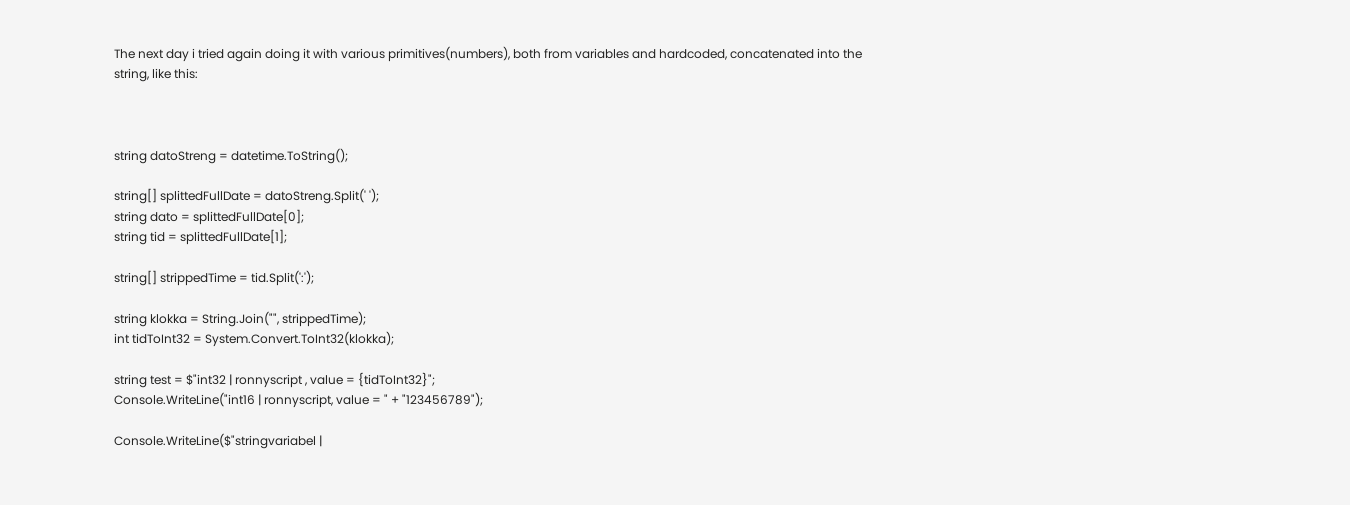The next day i tried again doing it with various primitives(numbers), both from variables and hardcoded, concatenated into the string, like this:



string datoStreng = datetime.ToString();

string[] splittedFullDate = datoStreng.Split(' ');
string dato = splittedFullDate[0];
string tid = splittedFullDate[1];

string[] strippedTime = tid.Split(':');

string klokka = String.Join("", strippedTime);
int tidToInt32 = System.Convert.ToInt32(klokka);

string test = $"int32 | ronnyscript , value = {tidToInt32}";
Console.WriteLine("int16 | ronnyscript, value = " + "123456789");

Console.WriteLine($"stringvariabel |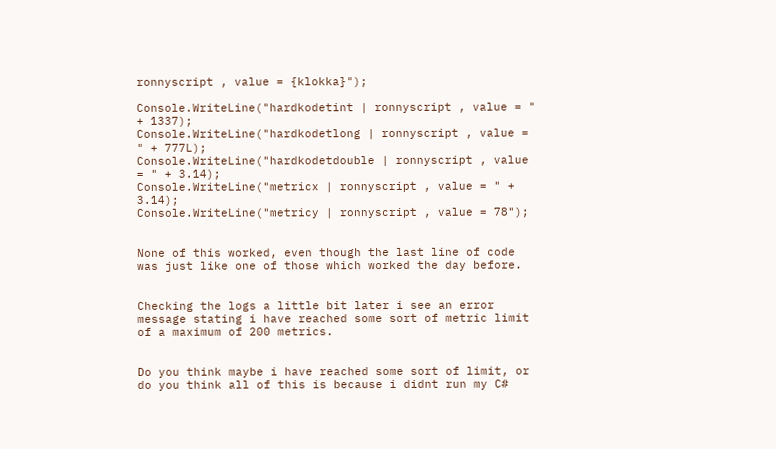ronnyscript , value = {klokka}");

Console.WriteLine("hardkodetint | ronnyscript , value = " + 1337);
Console.WriteLine("hardkodetlong | ronnyscript , value = " + 777L);
Console.WriteLine("hardkodetdouble | ronnyscript , value = " + 3.14);
Console.WriteLine("metricx | ronnyscript , value = " + 3.14);
Console.WriteLine("metricy | ronnyscript , value = 78");


None of this worked, even though the last line of code was just like one of those which worked the day before.


Checking the logs a little bit later i see an error message stating i have reached some sort of metric limit of a maximum of 200 metrics.


Do you think maybe i have reached some sort of limit, or do you think all of this is because i didnt run my C#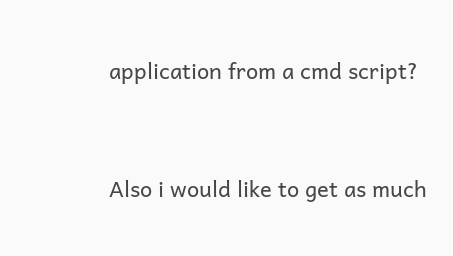application from a cmd script?


Also i would like to get as much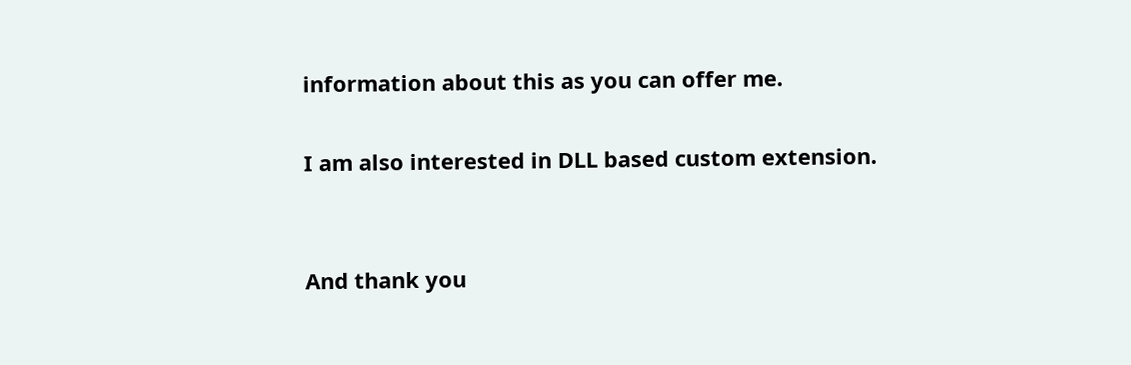information about this as you can offer me.

I am also interested in DLL based custom extension.


And thank you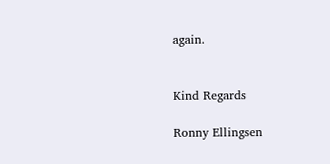again.


Kind Regards

Ronny Ellingsen